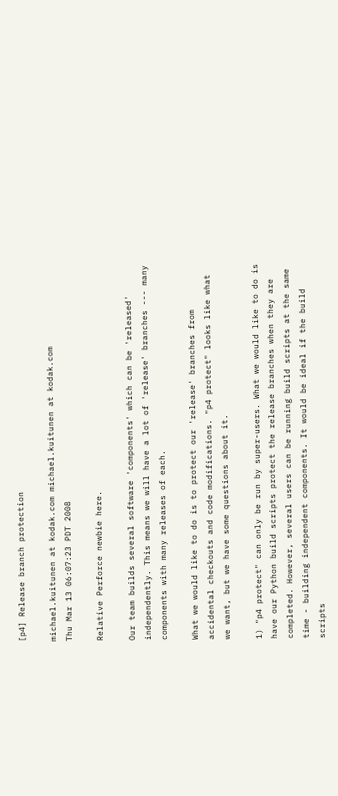[p4] Release branch protection

michael.kuitunen at kodak.com michael.kuitunen at kodak.com
Thu Mar 13 06:07:23 PDT 2008

Relative Perforce newbie here.

Our team builds several software 'components' which can be 'released'
independently. This means we will have a lot of 'release' branches --- many
components with many releases of each.

What we would like to do is to protect our 'release' branches from
accidental checkouts and code modifications. "p4 protect" looks like what
we want, but we have some questions about it.

1) "p4 protect" can only be run by super-users. What we would like to do is
have our Python build scripts protect the release branches when they are
completed. However, several users can be running build scripts at the same
time - building independent components. It would be ideal if the build
scripts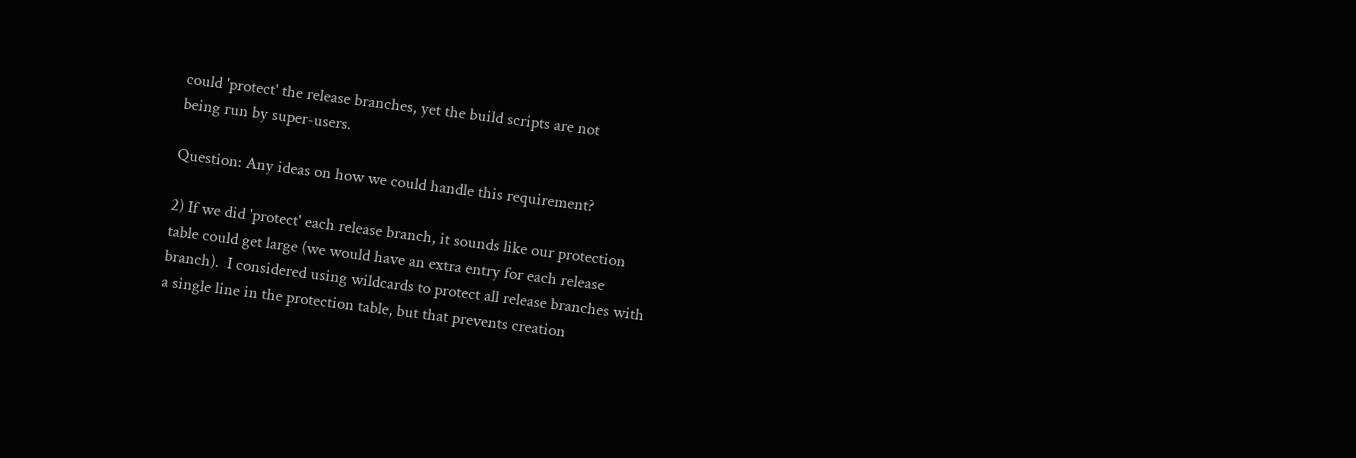could 'protect' the release branches, yet the build scripts are not
being run by super-users.

Question: Any ideas on how we could handle this requirement?

2) If we did 'protect' each release branch, it sounds like our protection
table could get large (we would have an extra entry for each release
branch).  I considered using wildcards to protect all release branches with
a single line in the protection table, but that prevents creation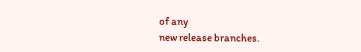of any
new release branches.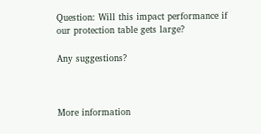Question: Will this impact performance if our protection table gets large?

Any suggestions?



More information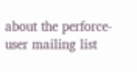about the perforce-user mailing list